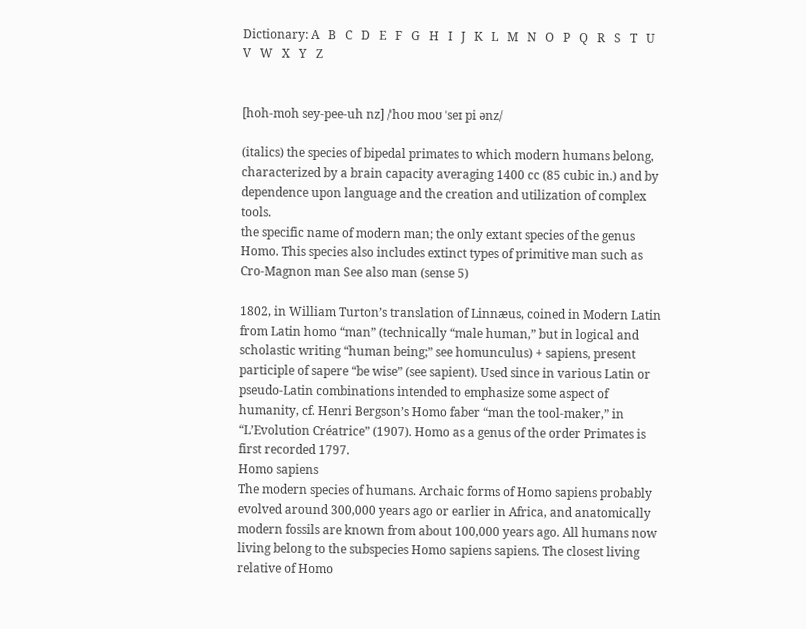Dictionary: A   B   C   D   E   F   G   H   I   J   K   L   M   N   O   P   Q   R   S   T   U   V   W   X   Y   Z


[hoh-moh sey-pee-uh nz] /ˈhoʊ moʊ ˈseɪ pi ənz/

(italics) the species of bipedal primates to which modern humans belong, characterized by a brain capacity averaging 1400 cc (85 cubic in.) and by dependence upon language and the creation and utilization of complex tools.
the specific name of modern man; the only extant species of the genus Homo. This species also includes extinct types of primitive man such as Cro-Magnon man See also man (sense 5)

1802, in William Turton’s translation of Linnæus, coined in Modern Latin from Latin homo “man” (technically “male human,” but in logical and scholastic writing “human being;” see homunculus) + sapiens, present participle of sapere “be wise” (see sapient). Used since in various Latin or pseudo-Latin combinations intended to emphasize some aspect of humanity, cf. Henri Bergson’s Homo faber “man the tool-maker,” in “L’Evolution Créatrice” (1907). Homo as a genus of the order Primates is first recorded 1797.
Homo sapiens
The modern species of humans. Archaic forms of Homo sapiens probably evolved around 300,000 years ago or earlier in Africa, and anatomically modern fossils are known from about 100,000 years ago. All humans now living belong to the subspecies Homo sapiens sapiens. The closest living relative of Homo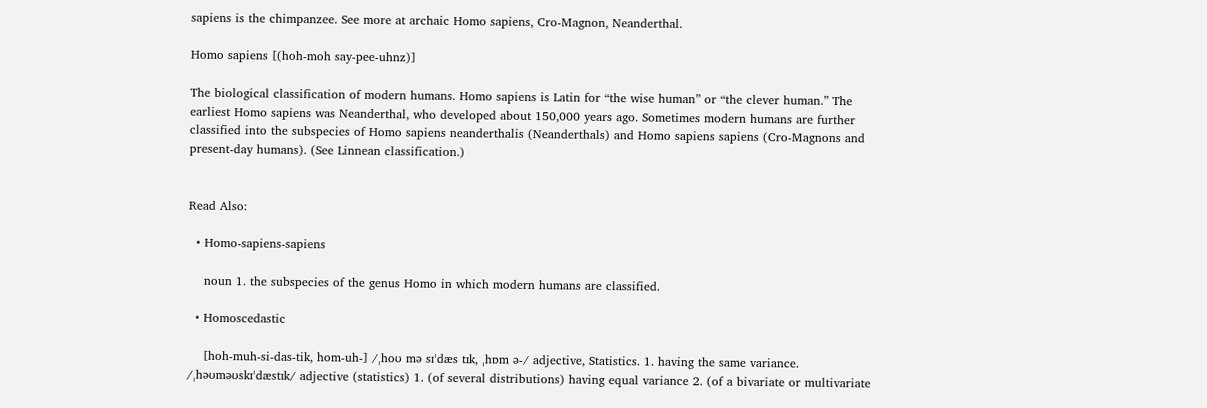sapiens is the chimpanzee. See more at archaic Homo sapiens, Cro-Magnon, Neanderthal.

Homo sapiens [(hoh-moh say-pee-uhnz)]

The biological classification of modern humans. Homo sapiens is Latin for “the wise human” or “the clever human.” The earliest Homo sapiens was Neanderthal, who developed about 150,000 years ago. Sometimes modern humans are further classified into the subspecies of Homo sapiens neanderthalis (Neanderthals) and Homo sapiens sapiens (Cro-Magnons and present-day humans). (See Linnean classification.)


Read Also:

  • Homo-sapiens-sapiens

    noun 1. the subspecies of the genus Homo in which modern humans are classified.

  • Homoscedastic

    [hoh-muh-si-das-tik, hom-uh-] /ˌhoʊ mə sɪˈdæs tɪk, ˌhɒm ə-/ adjective, Statistics. 1. having the same variance. /ˌhəʊməʊskɪˈdæstɪk/ adjective (statistics) 1. (of several distributions) having equal variance 2. (of a bivariate or multivariate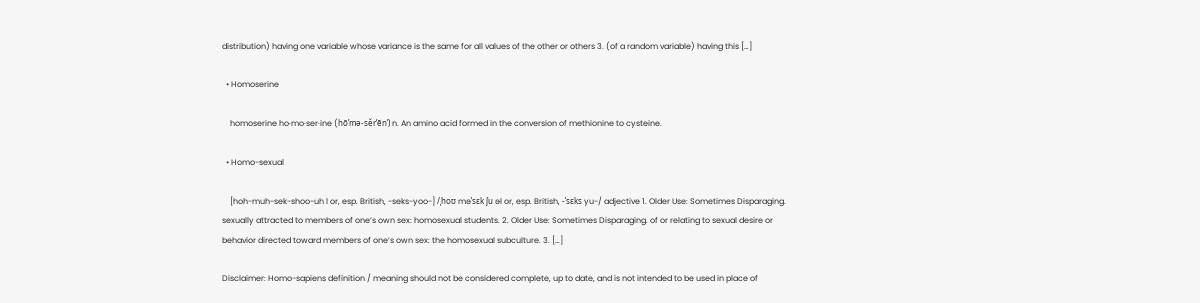distribution) having one variable whose variance is the same for all values of the other or others 3. (of a random variable) having this […]

  • Homoserine

    homoserine ho·mo·ser·ine (hō’mə-sěr’ēn’) n. An amino acid formed in the conversion of methionine to cysteine.

  • Homo-sexual

    [hoh-muh-sek-shoo-uh l or, esp. British, -seks-yoo-] /ˌhoʊ məˈsɛk ʃu əl or, esp. British, -ˈsɛks yu-/ adjective 1. Older Use: Sometimes Disparaging. sexually attracted to members of one’s own sex: homosexual students. 2. Older Use: Sometimes Disparaging. of or relating to sexual desire or behavior directed toward members of one’s own sex: the homosexual subculture. 3. […]

Disclaimer: Homo-sapiens definition / meaning should not be considered complete, up to date, and is not intended to be used in place of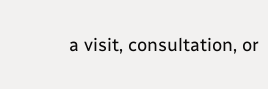a visit, consultation, or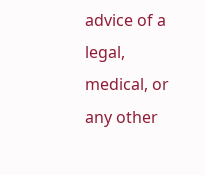advice of a legal, medical, or any other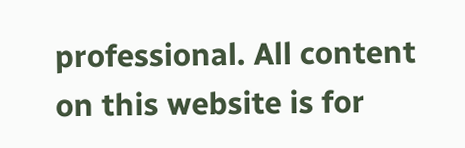professional. All content on this website is for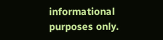informational purposes only.